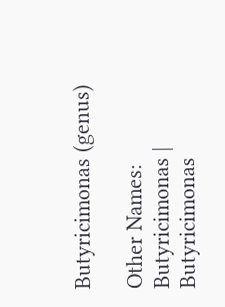Butyricimonas (genus)

Other Names: Butyricimonas | Butyricimonas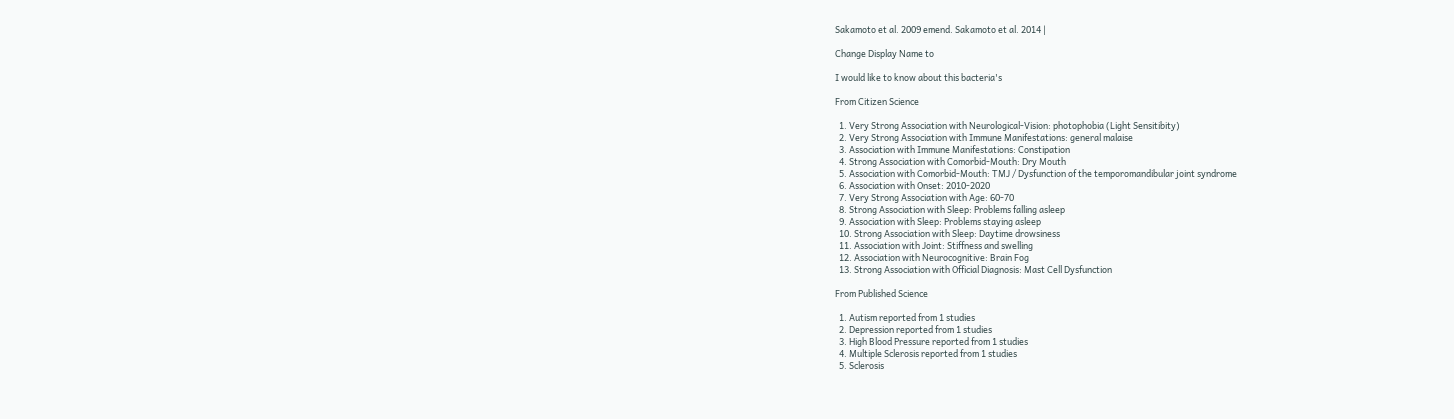Sakamoto et al. 2009 emend. Sakamoto et al. 2014 |

Change Display Name to

I would like to know about this bacteria's

From Citizen Science

  1. Very Strong Association with Neurological-Vision: photophobia (Light Sensitibity)
  2. Very Strong Association with Immune Manifestations: general malaise
  3. Association with Immune Manifestations: Constipation
  4. Strong Association with Comorbid-Mouth: Dry Mouth
  5. Association with Comorbid-Mouth: TMJ / Dysfunction of the temporomandibular joint syndrome
  6. Association with Onset: 2010-2020
  7. Very Strong Association with Age: 60-70
  8. Strong Association with Sleep: Problems falling asleep
  9. Association with Sleep: Problems staying asleep
  10. Strong Association with Sleep: Daytime drowsiness
  11. Association with Joint: Stiffness and swelling
  12. Association with Neurocognitive: Brain Fog
  13. Strong Association with Official Diagnosis: Mast Cell Dysfunction

From Published Science

  1. Autism reported from 1 studies
  2. Depression reported from 1 studies
  3. High Blood Pressure reported from 1 studies
  4. Multiple Sclerosis reported from 1 studies
  5. Sclerosis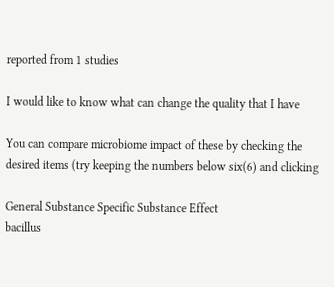reported from 1 studies

I would like to know what can change the quality that I have

You can compare microbiome impact of these by checking the desired items (try keeping the numbers below six(6) and clicking

General Substance Specific Substance Effect
bacillus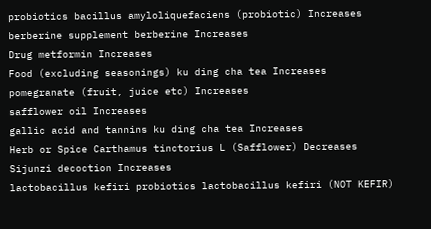probiotics bacillus amyloliquefaciens (probiotic) Increases
berberine supplement berberine Increases
Drug metformin Increases
Food (excluding seasonings) ku ding cha tea Increases
pomegranate (fruit, juice etc) Increases
safflower oil Increases
gallic acid and tannins ku ding cha tea Increases
Herb or Spice Carthamus tinctorius L (Safflower) Decreases
Sijunzi decoction Increases
lactobacillus kefiri probiotics lactobacillus kefiri (NOT KEFIR)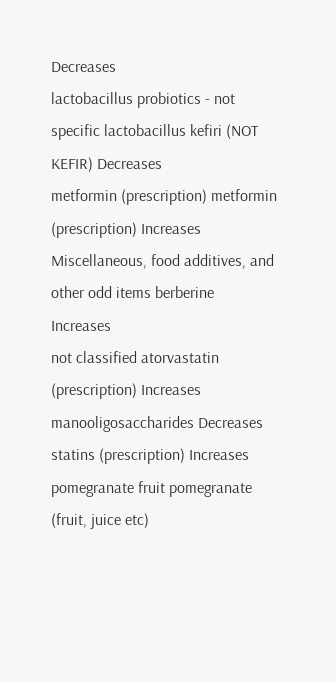Decreases
lactobacillus probiotics - not specific lactobacillus kefiri (NOT KEFIR) Decreases
metformin (prescription) metformin (prescription) Increases
Miscellaneous, food additives, and other odd items berberine Increases
not classified atorvastatin (prescription) Increases
manooligosaccharides Decreases
statins (prescription) Increases
pomegranate fruit pomegranate (fruit, juice etc)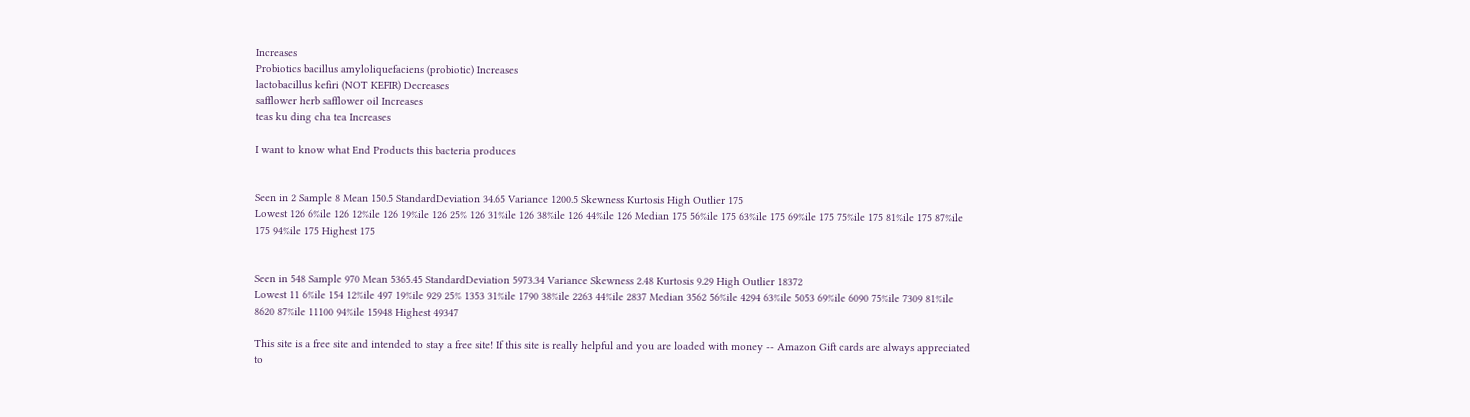Increases
Probiotics bacillus amyloliquefaciens (probiotic) Increases
lactobacillus kefiri (NOT KEFIR) Decreases
safflower herb safflower oil Increases
teas ku ding cha tea Increases

I want to know what End Products this bacteria produces


Seen in 2 Sample 8 Mean 150.5 StandardDeviation 34.65 Variance 1200.5 Skewness Kurtosis High Outlier 175
Lowest 126 6%ile 126 12%ile 126 19%ile 126 25% 126 31%ile 126 38%ile 126 44%ile 126 Median 175 56%ile 175 63%ile 175 69%ile 175 75%ile 175 81%ile 175 87%ile 175 94%ile 175 Highest 175


Seen in 548 Sample 970 Mean 5365.45 StandardDeviation 5973.34 Variance Skewness 2.48 Kurtosis 9.29 High Outlier 18372
Lowest 11 6%ile 154 12%ile 497 19%ile 929 25% 1353 31%ile 1790 38%ile 2263 44%ile 2837 Median 3562 56%ile 4294 63%ile 5053 69%ile 6090 75%ile 7309 81%ile 8620 87%ile 11100 94%ile 15948 Highest 49347

This site is a free site and intended to stay a free site! If this site is really helpful and you are loaded with money -- Amazon Gift cards are always appreciated to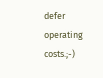defer operating costs.;-)